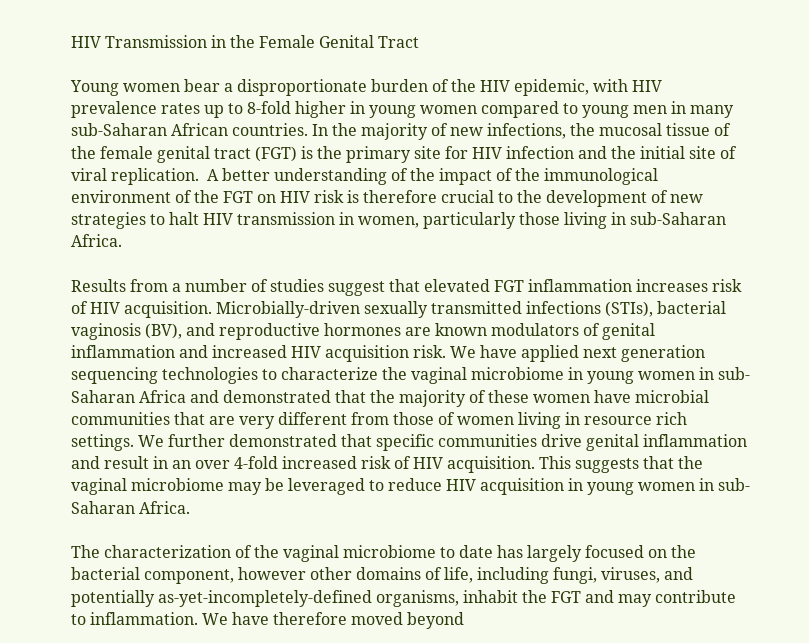HIV Transmission in the Female Genital Tract

Young women bear a disproportionate burden of the HIV epidemic, with HIV prevalence rates up to 8-fold higher in young women compared to young men in many sub-Saharan African countries. In the majority of new infections, the mucosal tissue of the female genital tract (FGT) is the primary site for HIV infection and the initial site of viral replication.  A better understanding of the impact of the immunological environment of the FGT on HIV risk is therefore crucial to the development of new strategies to halt HIV transmission in women, particularly those living in sub-Saharan Africa.

Results from a number of studies suggest that elevated FGT inflammation increases risk of HIV acquisition. Microbially-driven sexually transmitted infections (STIs), bacterial vaginosis (BV), and reproductive hormones are known modulators of genital inflammation and increased HIV acquisition risk. We have applied next generation sequencing technologies to characterize the vaginal microbiome in young women in sub-Saharan Africa and demonstrated that the majority of these women have microbial communities that are very different from those of women living in resource rich settings. We further demonstrated that specific communities drive genital inflammation and result in an over 4-fold increased risk of HIV acquisition. This suggests that the vaginal microbiome may be leveraged to reduce HIV acquisition in young women in sub-Saharan Africa.

The characterization of the vaginal microbiome to date has largely focused on the bacterial component, however other domains of life, including fungi, viruses, and potentially as-yet-incompletely-defined organisms, inhabit the FGT and may contribute to inflammation. We have therefore moved beyond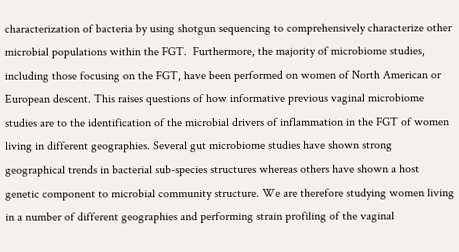characterization of bacteria by using shotgun sequencing to comprehensively characterize other microbial populations within the FGT.  Furthermore, the majority of microbiome studies, including those focusing on the FGT, have been performed on women of North American or European descent. This raises questions of how informative previous vaginal microbiome studies are to the identification of the microbial drivers of inflammation in the FGT of women living in different geographies. Several gut microbiome studies have shown strong geographical trends in bacterial sub-species structures whereas others have shown a host genetic component to microbial community structure. We are therefore studying women living in a number of different geographies and performing strain profiling of the vaginal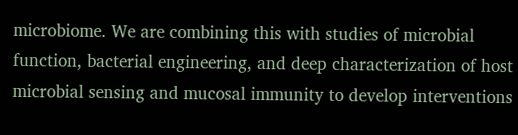microbiome. We are combining this with studies of microbial function, bacterial engineering, and deep characterization of host microbial sensing and mucosal immunity to develop interventions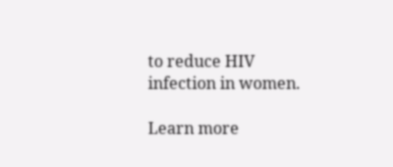to reduce HIV infection in women.

Learn more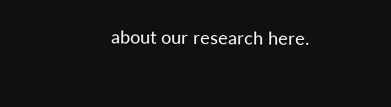about our research here.